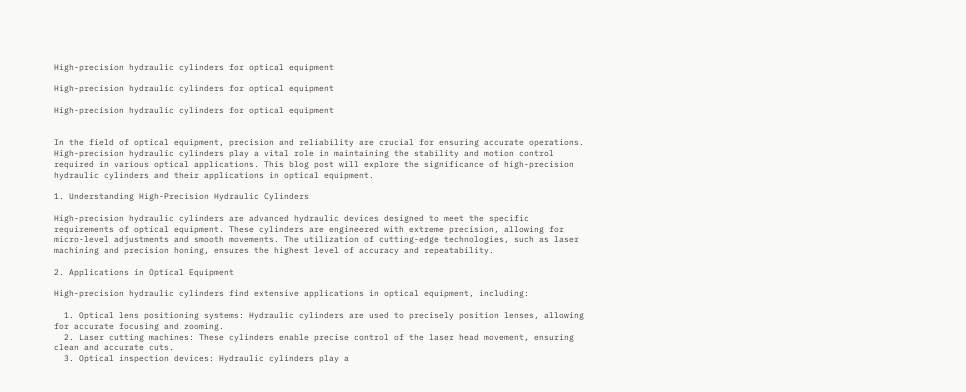High-precision hydraulic cylinders for optical equipment

High-precision hydraulic cylinders for optical equipment

High-precision hydraulic cylinders for optical equipment


In the field of optical equipment, precision and reliability are crucial for ensuring accurate operations. High-precision hydraulic cylinders play a vital role in maintaining the stability and motion control required in various optical applications. This blog post will explore the significance of high-precision hydraulic cylinders and their applications in optical equipment.

1. Understanding High-Precision Hydraulic Cylinders

High-precision hydraulic cylinders are advanced hydraulic devices designed to meet the specific requirements of optical equipment. These cylinders are engineered with extreme precision, allowing for micro-level adjustments and smooth movements. The utilization of cutting-edge technologies, such as laser machining and precision honing, ensures the highest level of accuracy and repeatability.

2. Applications in Optical Equipment

High-precision hydraulic cylinders find extensive applications in optical equipment, including:

  1. Optical lens positioning systems: Hydraulic cylinders are used to precisely position lenses, allowing for accurate focusing and zooming.
  2. Laser cutting machines: These cylinders enable precise control of the laser head movement, ensuring clean and accurate cuts.
  3. Optical inspection devices: Hydraulic cylinders play a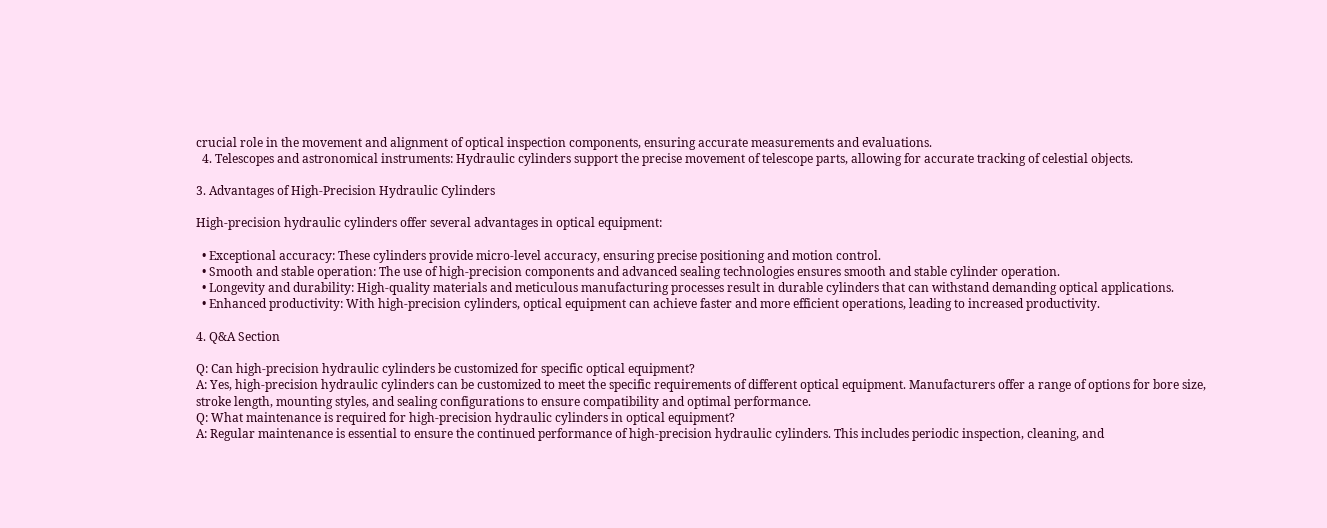crucial role in the movement and alignment of optical inspection components, ensuring accurate measurements and evaluations.
  4. Telescopes and astronomical instruments: Hydraulic cylinders support the precise movement of telescope parts, allowing for accurate tracking of celestial objects.

3. Advantages of High-Precision Hydraulic Cylinders

High-precision hydraulic cylinders offer several advantages in optical equipment:

  • Exceptional accuracy: These cylinders provide micro-level accuracy, ensuring precise positioning and motion control.
  • Smooth and stable operation: The use of high-precision components and advanced sealing technologies ensures smooth and stable cylinder operation.
  • Longevity and durability: High-quality materials and meticulous manufacturing processes result in durable cylinders that can withstand demanding optical applications.
  • Enhanced productivity: With high-precision cylinders, optical equipment can achieve faster and more efficient operations, leading to increased productivity.

4. Q&A Section

Q: Can high-precision hydraulic cylinders be customized for specific optical equipment?
A: Yes, high-precision hydraulic cylinders can be customized to meet the specific requirements of different optical equipment. Manufacturers offer a range of options for bore size, stroke length, mounting styles, and sealing configurations to ensure compatibility and optimal performance.
Q: What maintenance is required for high-precision hydraulic cylinders in optical equipment?
A: Regular maintenance is essential to ensure the continued performance of high-precision hydraulic cylinders. This includes periodic inspection, cleaning, and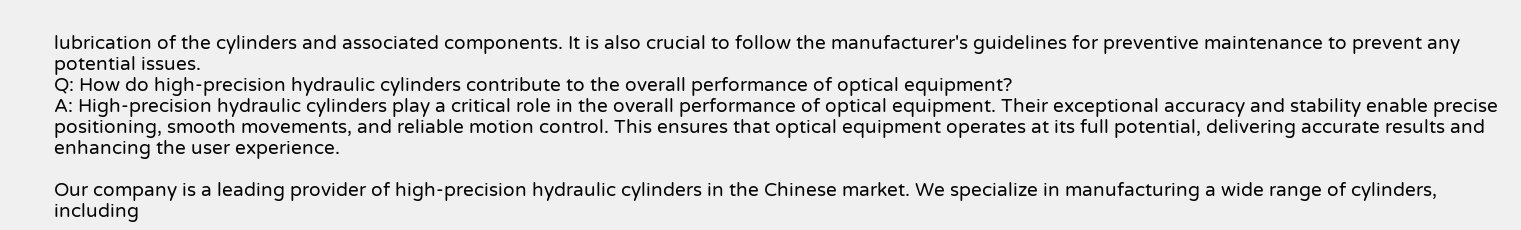lubrication of the cylinders and associated components. It is also crucial to follow the manufacturer's guidelines for preventive maintenance to prevent any potential issues.
Q: How do high-precision hydraulic cylinders contribute to the overall performance of optical equipment?
A: High-precision hydraulic cylinders play a critical role in the overall performance of optical equipment. Their exceptional accuracy and stability enable precise positioning, smooth movements, and reliable motion control. This ensures that optical equipment operates at its full potential, delivering accurate results and enhancing the user experience.

Our company is a leading provider of high-precision hydraulic cylinders in the Chinese market. We specialize in manufacturing a wide range of cylinders, including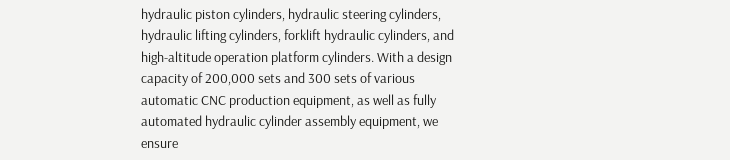hydraulic piston cylinders, hydraulic steering cylinders, hydraulic lifting cylinders, forklift hydraulic cylinders, and high-altitude operation platform cylinders. With a design capacity of 200,000 sets and 300 sets of various automatic CNC production equipment, as well as fully automated hydraulic cylinder assembly equipment, we ensure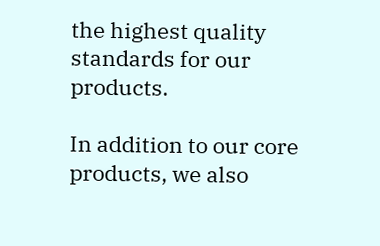the highest quality standards for our products.

In addition to our core products, we also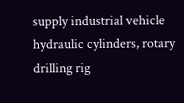supply industrial vehicle hydraulic cylinders, rotary drilling rig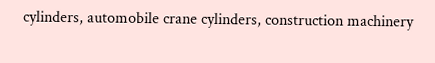cylinders, automobile crane cylinders, construction machinery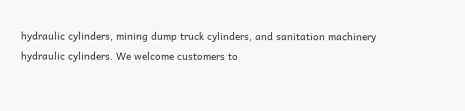hydraulic cylinders, mining dump truck cylinders, and sanitation machinery hydraulic cylinders. We welcome customers to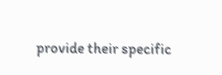provide their specific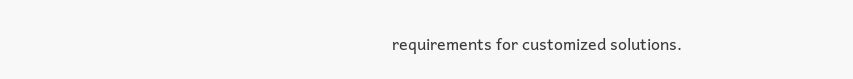requirements for customized solutions.